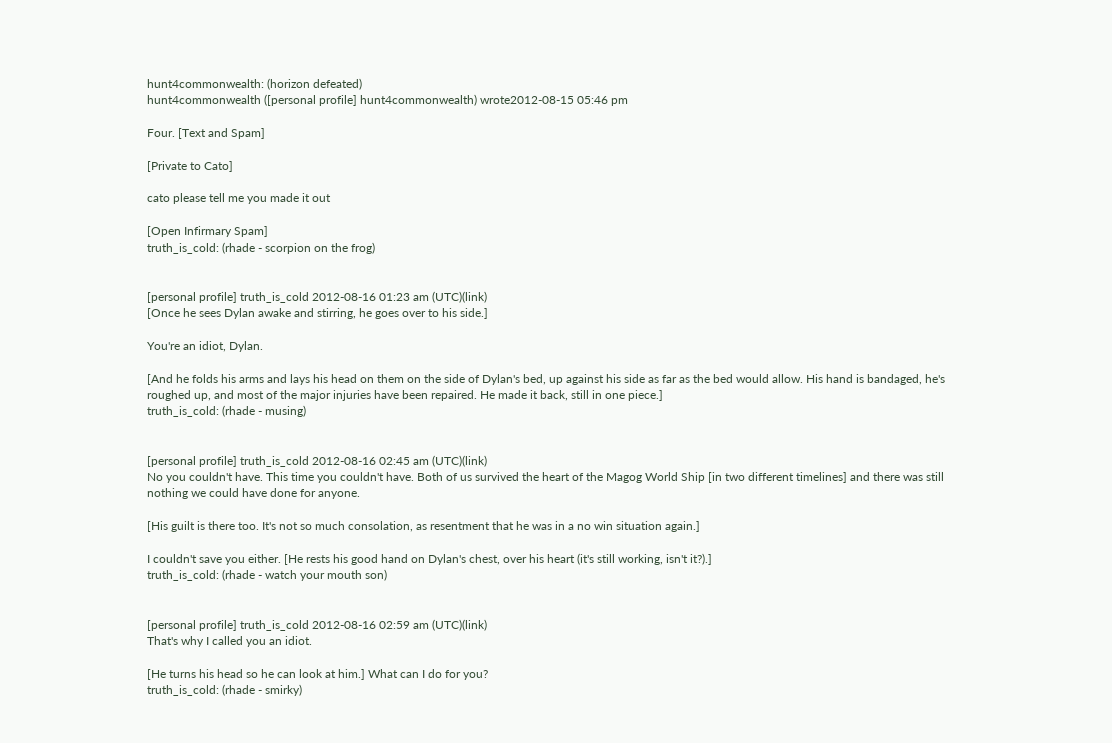hunt4commonwealth: (horizon defeated)
hunt4commonwealth ([personal profile] hunt4commonwealth) wrote2012-08-15 05:46 pm

Four. [Text and Spam]

[Private to Cato]

cato please tell me you made it out

[Open Infirmary Spam]
truth_is_cold: (rhade - scorpion on the frog)


[personal profile] truth_is_cold 2012-08-16 01:23 am (UTC)(link)
[Once he sees Dylan awake and stirring, he goes over to his side.]

You're an idiot, Dylan.

[And he folds his arms and lays his head on them on the side of Dylan's bed, up against his side as far as the bed would allow. His hand is bandaged, he's roughed up, and most of the major injuries have been repaired. He made it back, still in one piece.]
truth_is_cold: (rhade - musing)


[personal profile] truth_is_cold 2012-08-16 02:45 am (UTC)(link)
No you couldn't have. This time you couldn't have. Both of us survived the heart of the Magog World Ship [in two different timelines] and there was still nothing we could have done for anyone.

[His guilt is there too. It's not so much consolation, as resentment that he was in a no win situation again.]

I couldn't save you either. [He rests his good hand on Dylan's chest, over his heart (it's still working, isn't it?).]
truth_is_cold: (rhade - watch your mouth son)


[personal profile] truth_is_cold 2012-08-16 02:59 am (UTC)(link)
That's why I called you an idiot.

[He turns his head so he can look at him.] What can I do for you?
truth_is_cold: (rhade - smirky)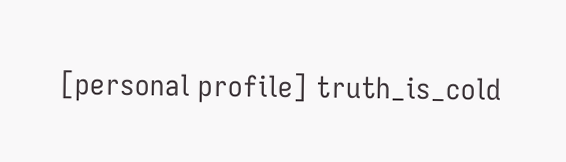[personal profile] truth_is_cold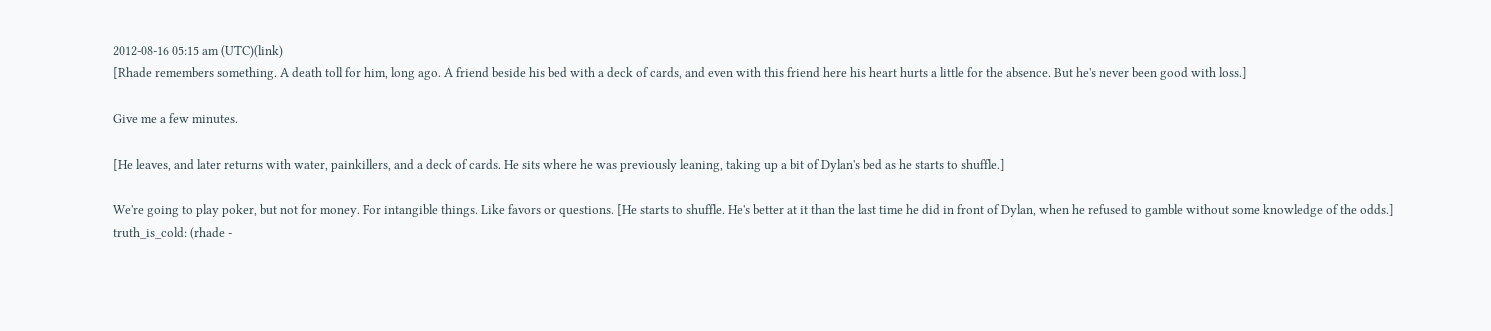2012-08-16 05:15 am (UTC)(link)
[Rhade remembers something. A death toll for him, long ago. A friend beside his bed with a deck of cards, and even with this friend here his heart hurts a little for the absence. But he's never been good with loss.]

Give me a few minutes.

[He leaves, and later returns with water, painkillers, and a deck of cards. He sits where he was previously leaning, taking up a bit of Dylan's bed as he starts to shuffle.]

We're going to play poker, but not for money. For intangible things. Like favors or questions. [He starts to shuffle. He's better at it than the last time he did in front of Dylan, when he refused to gamble without some knowledge of the odds.]
truth_is_cold: (rhade -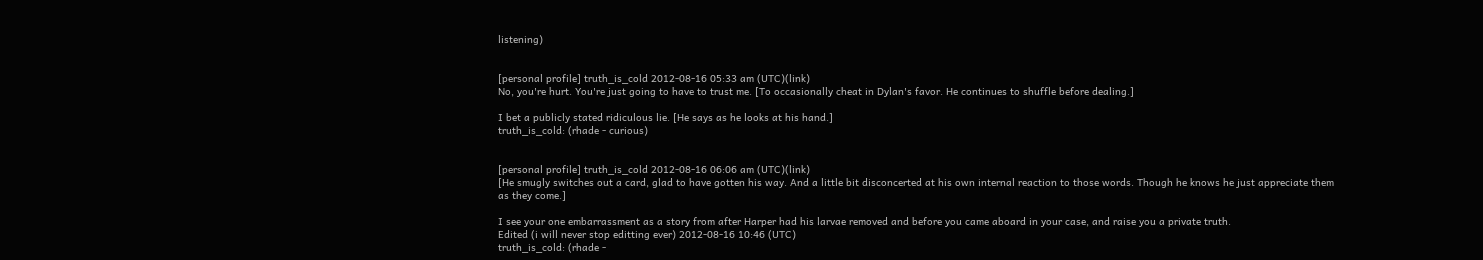listening)


[personal profile] truth_is_cold 2012-08-16 05:33 am (UTC)(link)
No, you're hurt. You're just going to have to trust me. [To occasionally cheat in Dylan's favor. He continues to shuffle before dealing.]

I bet a publicly stated ridiculous lie. [He says as he looks at his hand.]
truth_is_cold: (rhade - curious)


[personal profile] truth_is_cold 2012-08-16 06:06 am (UTC)(link)
[He smugly switches out a card, glad to have gotten his way. And a little bit disconcerted at his own internal reaction to those words. Though he knows he just appreciate them as they come.]

I see your one embarrassment as a story from after Harper had his larvae removed and before you came aboard in your case, and raise you a private truth.
Edited (i will never stop editting ever) 2012-08-16 10:46 (UTC)
truth_is_cold: (rhade -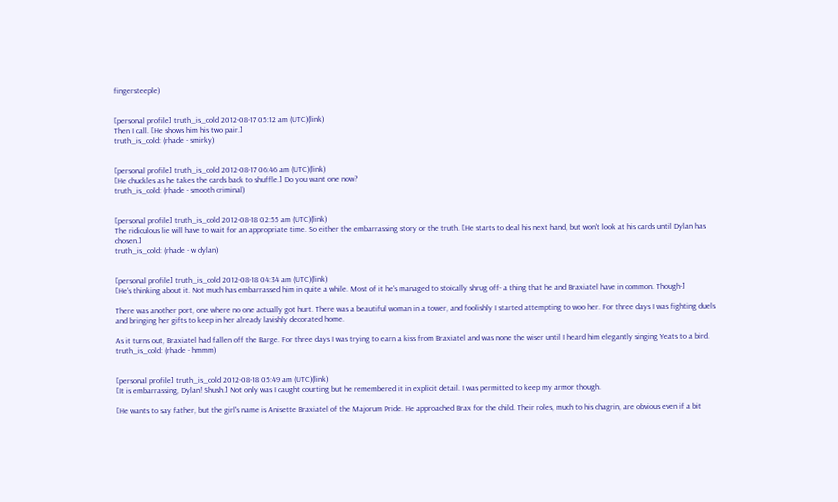fingersteeple)


[personal profile] truth_is_cold 2012-08-17 05:12 am (UTC)(link)
Then I call. [He shows him his two pair.]
truth_is_cold: (rhade - smirky)


[personal profile] truth_is_cold 2012-08-17 06:46 am (UTC)(link)
[He chuckles as he takes the cards back to shuffle.] Do you want one now?
truth_is_cold: (rhade - smooth criminal)


[personal profile] truth_is_cold 2012-08-18 02:55 am (UTC)(link)
The ridiculous lie will have to wait for an appropriate time. So either the embarrassing story or the truth. [He starts to deal his next hand, but won't look at his cards until Dylan has chosen.]
truth_is_cold: (rhade - w dylan)


[personal profile] truth_is_cold 2012-08-18 04:34 am (UTC)(link)
[He's thinking about it. Not much has embarrassed him in quite a while. Most of it he's managed to stoically shrug off- a thing that he and Braxiatel have in common. Though-]

There was another port, one where no one actually got hurt. There was a beautiful woman in a tower, and foolishly I started attempting to woo her. For three days I was fighting duels and bringing her gifts to keep in her already lavishly decorated home.

As it turns out, Braxiatel had fallen off the Barge. For three days I was trying to earn a kiss from Braxiatel and was none the wiser until I heard him elegantly singing Yeats to a bird.
truth_is_cold: (rhade - hmmm)


[personal profile] truth_is_cold 2012-08-18 05:49 am (UTC)(link)
[It is embarrassing, Dylan! Shush.] Not only was I caught courting but he remembered it in explicit detail. I was permitted to keep my armor though.

[He wants to say father, but the girl's name is Anisette Braxiatel of the Majorum Pride. He approached Brax for the child. Their roles, much to his chagrin, are obvious even if a bit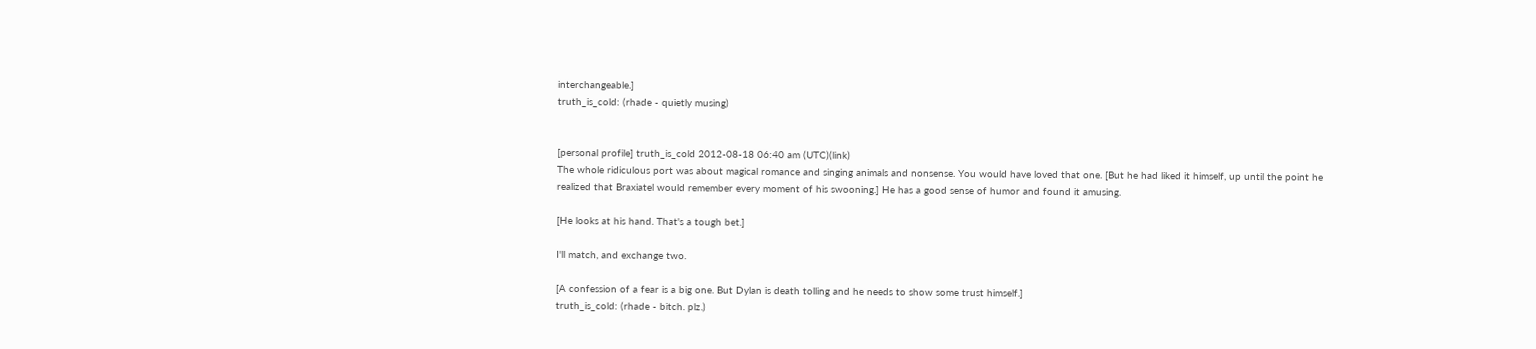interchangeable.]
truth_is_cold: (rhade - quietly musing)


[personal profile] truth_is_cold 2012-08-18 06:40 am (UTC)(link)
The whole ridiculous port was about magical romance and singing animals and nonsense. You would have loved that one. [But he had liked it himself, up until the point he realized that Braxiatel would remember every moment of his swooning.] He has a good sense of humor and found it amusing.

[He looks at his hand. That's a tough bet.]

I'll match, and exchange two.

[A confession of a fear is a big one. But Dylan is death tolling and he needs to show some trust himself.]
truth_is_cold: (rhade - bitch. plz.)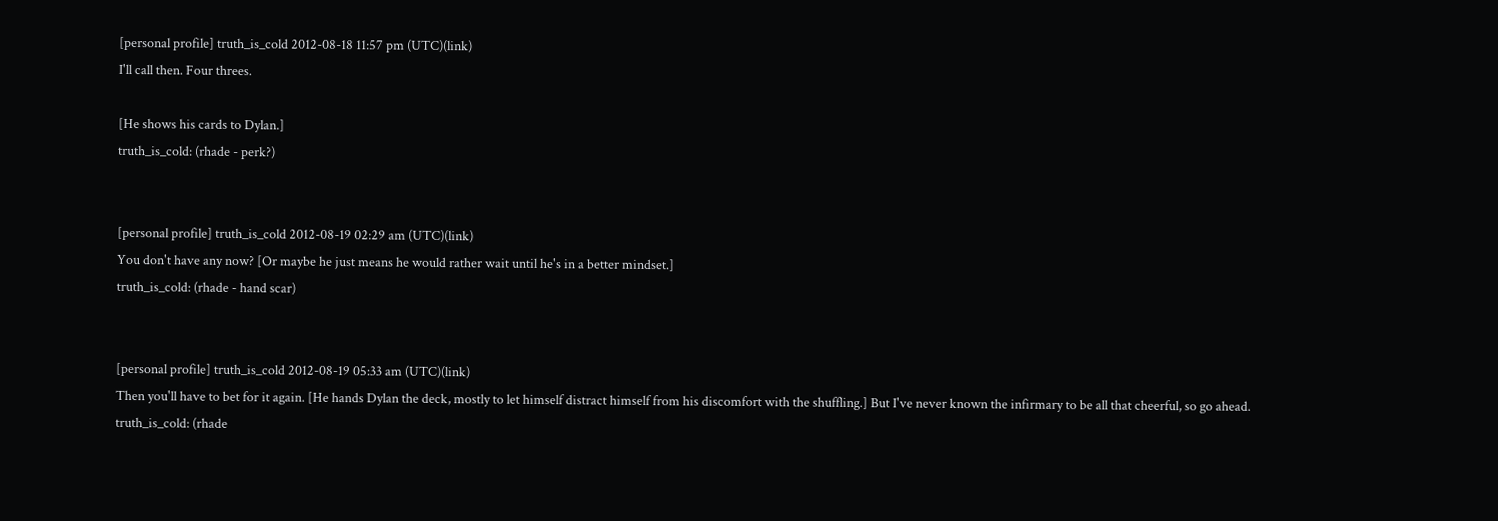[personal profile] truth_is_cold 2012-08-18 11:57 pm (UTC)(link)
I'll call then. Four threes.

[He shows his cards to Dylan.]
truth_is_cold: (rhade - perk?)


[personal profile] truth_is_cold 2012-08-19 02:29 am (UTC)(link)
You don't have any now? [Or maybe he just means he would rather wait until he's in a better mindset.]
truth_is_cold: (rhade - hand scar)


[personal profile] truth_is_cold 2012-08-19 05:33 am (UTC)(link)
Then you'll have to bet for it again. [He hands Dylan the deck, mostly to let himself distract himself from his discomfort with the shuffling.] But I've never known the infirmary to be all that cheerful, so go ahead.
truth_is_cold: (rhade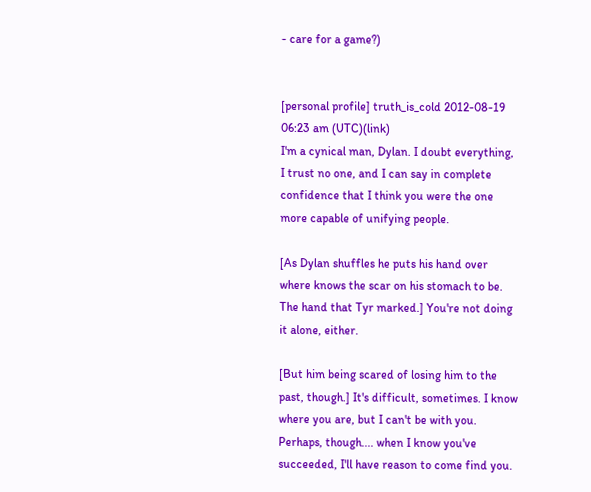- care for a game?)


[personal profile] truth_is_cold 2012-08-19 06:23 am (UTC)(link)
I'm a cynical man, Dylan. I doubt everything, I trust no one, and I can say in complete confidence that I think you were the one more capable of unifying people.

[As Dylan shuffles he puts his hand over where knows the scar on his stomach to be. The hand that Tyr marked.] You're not doing it alone, either.

[But him being scared of losing him to the past, though.] It's difficult, sometimes. I know where you are, but I can't be with you. Perhaps, though.... when I know you've succeeded, I'll have reason to come find you.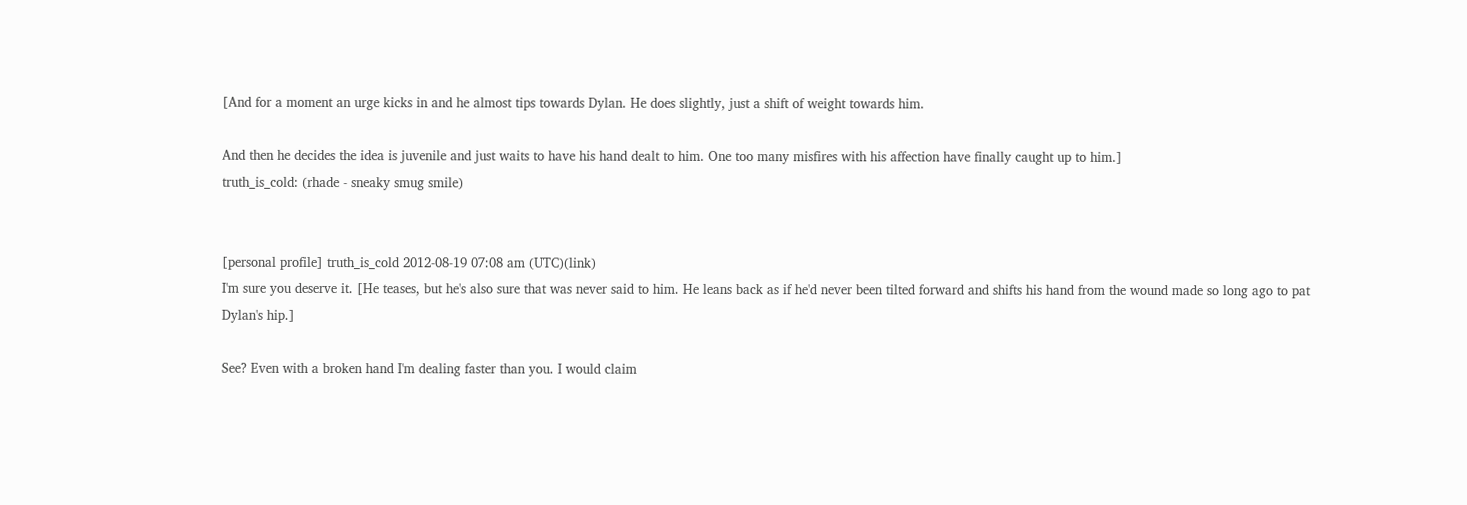[And for a moment an urge kicks in and he almost tips towards Dylan. He does slightly, just a shift of weight towards him.

And then he decides the idea is juvenile and just waits to have his hand dealt to him. One too many misfires with his affection have finally caught up to him.]
truth_is_cold: (rhade - sneaky smug smile)


[personal profile] truth_is_cold 2012-08-19 07:08 am (UTC)(link)
I'm sure you deserve it. [He teases, but he's also sure that was never said to him. He leans back as if he'd never been tilted forward and shifts his hand from the wound made so long ago to pat Dylan's hip.]

See? Even with a broken hand I'm dealing faster than you. I would claim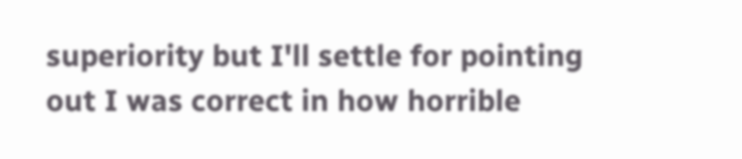superiority but I'll settle for pointing out I was correct in how horrible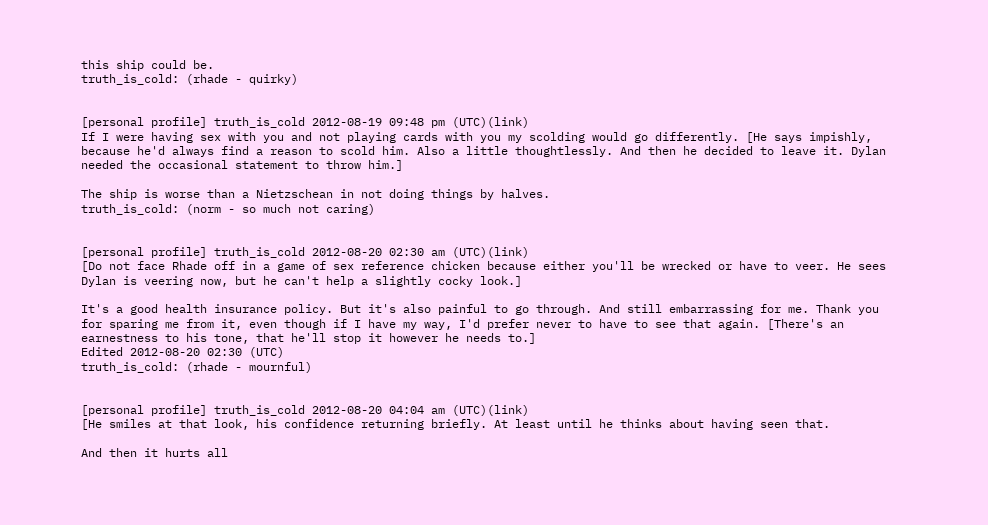this ship could be.
truth_is_cold: (rhade - quirky)


[personal profile] truth_is_cold 2012-08-19 09:48 pm (UTC)(link)
If I were having sex with you and not playing cards with you my scolding would go differently. [He says impishly, because he'd always find a reason to scold him. Also a little thoughtlessly. And then he decided to leave it. Dylan needed the occasional statement to throw him.]

The ship is worse than a Nietzschean in not doing things by halves.
truth_is_cold: (norm - so much not caring)


[personal profile] truth_is_cold 2012-08-20 02:30 am (UTC)(link)
[Do not face Rhade off in a game of sex reference chicken because either you'll be wrecked or have to veer. He sees Dylan is veering now, but he can't help a slightly cocky look.]

It's a good health insurance policy. But it's also painful to go through. And still embarrassing for me. Thank you for sparing me from it, even though if I have my way, I'd prefer never to have to see that again. [There's an earnestness to his tone, that he'll stop it however he needs to.]
Edited 2012-08-20 02:30 (UTC)
truth_is_cold: (rhade - mournful)


[personal profile] truth_is_cold 2012-08-20 04:04 am (UTC)(link)
[He smiles at that look, his confidence returning briefly. At least until he thinks about having seen that.

And then it hurts all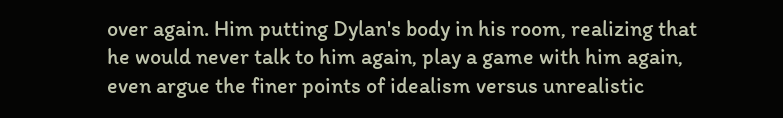over again. Him putting Dylan's body in his room, realizing that he would never talk to him again, play a game with him again, even argue the finer points of idealism versus unrealistic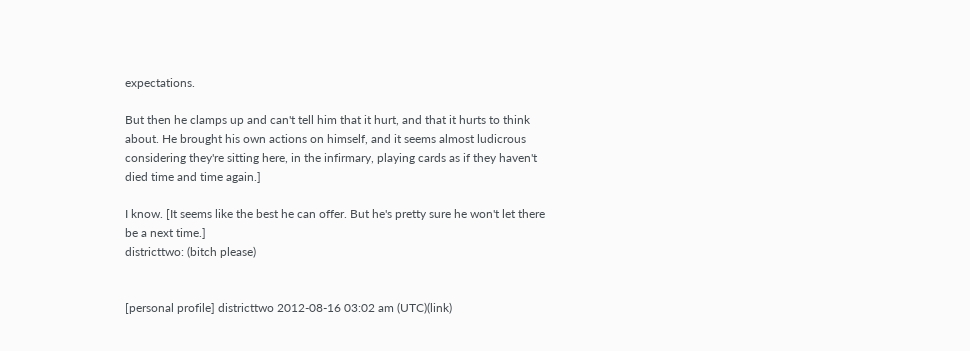expectations.

But then he clamps up and can't tell him that it hurt, and that it hurts to think about. He brought his own actions on himself, and it seems almost ludicrous considering they're sitting here, in the infirmary, playing cards as if they haven't died time and time again.]

I know. [It seems like the best he can offer. But he's pretty sure he won't let there be a next time.]
districttwo: (bitch please)


[personal profile] districttwo 2012-08-16 03:02 am (UTC)(link)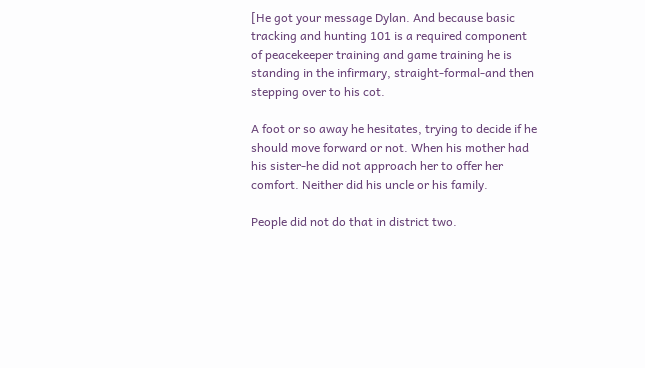[He got your message Dylan. And because basic tracking and hunting 101 is a required component of peacekeeper training and game training he is standing in the infirmary, straight-formal-and then stepping over to his cot.

A foot or so away he hesitates, trying to decide if he should move forward or not. When his mother had his sister-he did not approach her to offer her comfort. Neither did his uncle or his family.

People did not do that in district two.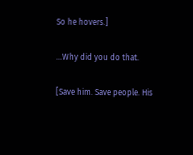So he hovers.]

...Why did you do that.

[Save him. Save people. His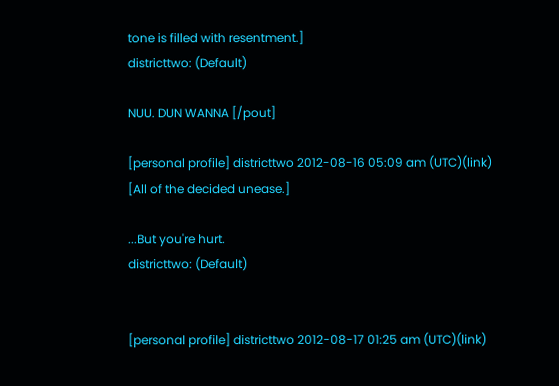tone is filled with resentment.]
districttwo: (Default)

NUU. DUN WANNA [/pout]

[personal profile] districttwo 2012-08-16 05:09 am (UTC)(link)
[All of the decided unease.]

...But you're hurt.
districttwo: (Default)


[personal profile] districttwo 2012-08-17 01:25 am (UTC)(link)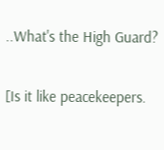..What's the High Guard?

[Is it like peacekeepers.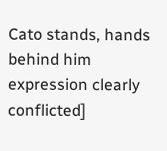Cato stands, hands behind him expression clearly conflicted]